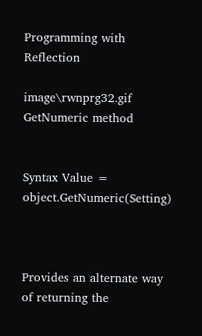Programming with Reflection

image\rwnprg32.gif GetNumeric method


Syntax Value = object.GetNumeric(Setting)



Provides an alternate way of returning the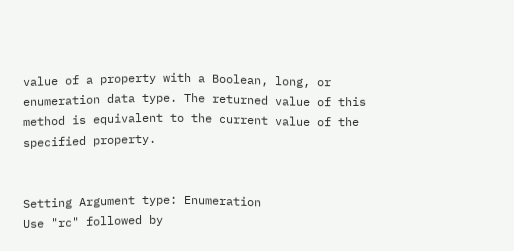value of a property with a Boolean, long, or enumeration data type. The returned value of this method is equivalent to the current value of the specified property.


Setting Argument type: Enumeration
Use "rc" followed by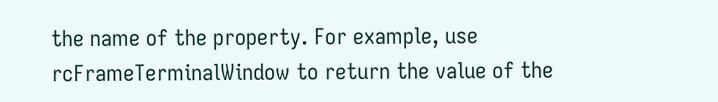the name of the property. For example, use rcFrameTerminalWindow to return the value of the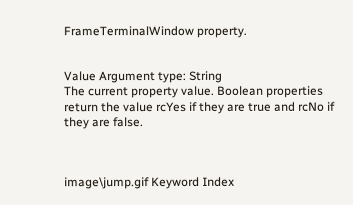FrameTerminalWindow property.


Value Argument type: String
The current property value. Boolean properties return the value rcYes if they are true and rcNo if they are false.



image\jump.gif Keyword Index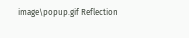image\popup.gif Reflection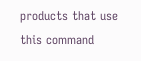products that use this command